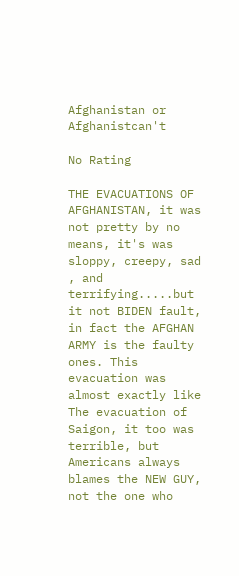Afghanistan or Afghanistcan't

No Rating

THE EVACUATIONS OF AFGHANISTAN, it was not pretty by no means, it's was sloppy, creepy, sad , and terrifying.....but it not BIDEN fault, in fact the AFGHAN ARMY is the faulty ones. This evacuation was almost exactly like The evacuation of Saigon, it too was terrible, but Americans always blames the NEW GUY, not the one who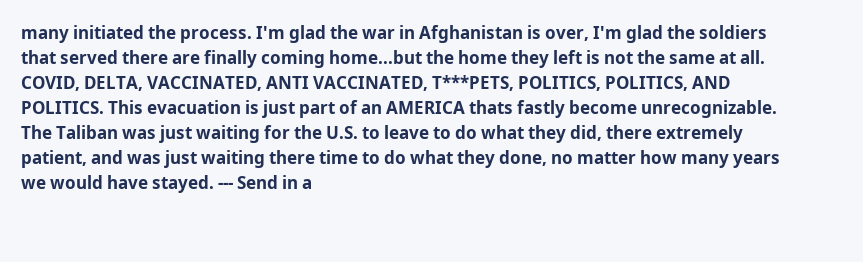many initiated the process. I'm glad the war in Afghanistan is over, I'm glad the soldiers that served there are finally coming home...but the home they left is not the same at all. COVID, DELTA, VACCINATED, ANTI VACCINATED, T***PETS, POLITICS, POLITICS, AND POLITICS. This evacuation is just part of an AMERICA thats fastly become unrecognizable. The Taliban was just waiting for the U.S. to leave to do what they did, there extremely patient, and was just waiting there time to do what they done, no matter how many years we would have stayed. --- Send in a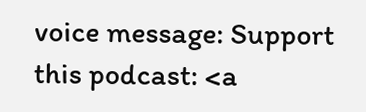voice message: Support this podcast: <a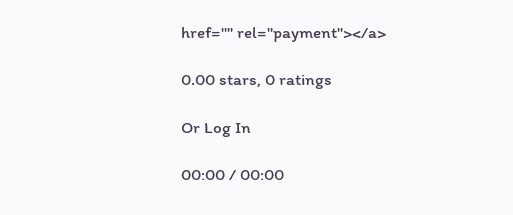href="" rel="payment"></a>

0.00 stars, 0 ratings

Or Log In

00:00 / 00:00